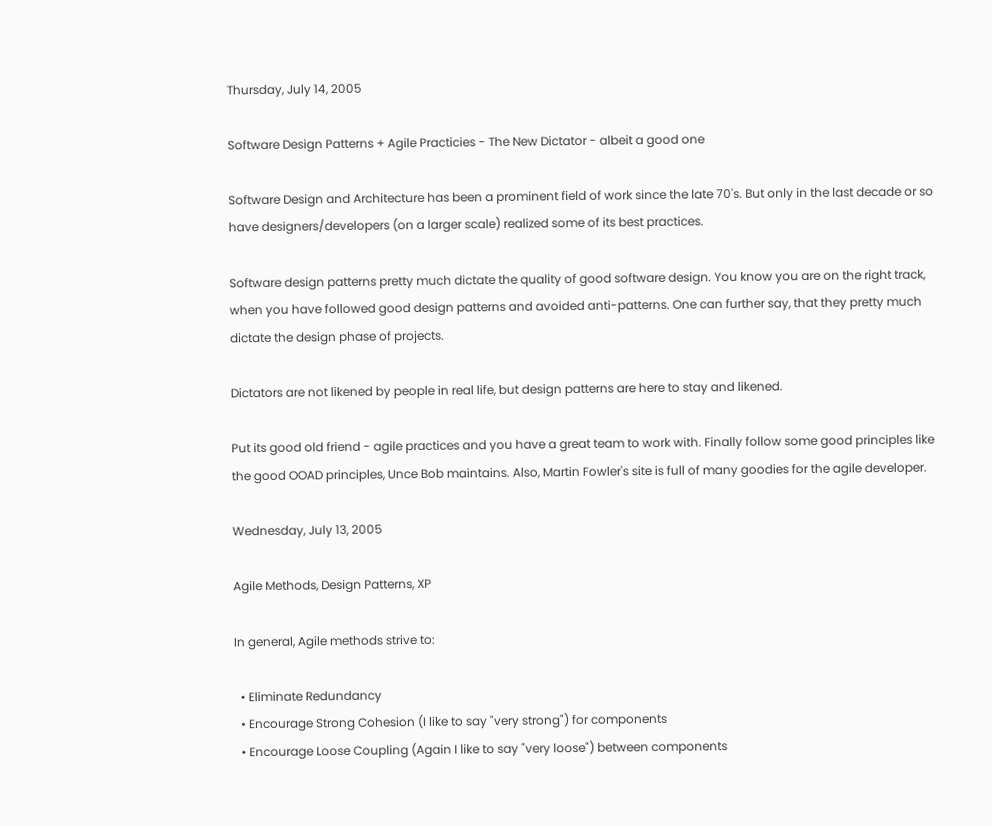Thursday, July 14, 2005

Software Design Patterns + Agile Practicies - The New Dictator - albeit a good one

Software Design and Architecture has been a prominent field of work since the late 70's. But only in the last decade or so have designers/developers (on a larger scale) realized some of its best practices.

Software design patterns pretty much dictate the quality of good software design. You know you are on the right track, when you have followed good design patterns and avoided anti-patterns. One can further say, that they pretty much dictate the design phase of projects.

Dictators are not likened by people in real life, but design patterns are here to stay and likened.

Put its good old friend - agile practices and you have a great team to work with. Finally follow some good principles like the good OOAD principles, Unce Bob maintains. Also, Martin Fowler's site is full of many goodies for the agile developer.

Wednesday, July 13, 2005

Agile Methods, Design Patterns, XP

In general, Agile methods strive to:

  • Eliminate Redundancy
  • Encourage Strong Cohesion (I like to say "very strong") for components
  • Encourage Loose Coupling (Again I like to say "very loose") between components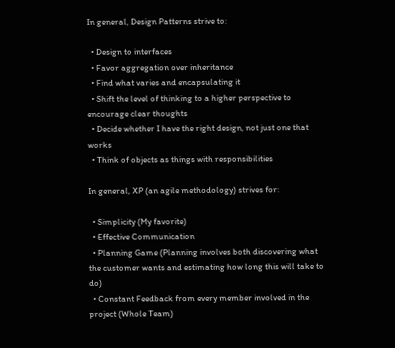In general, Design Patterns strive to:

  • Design to interfaces
  • Favor aggregation over inheritance
  • Find what varies and encapsulating it
  • Shift the level of thinking to a higher perspective to encourage clear thoughts
  • Decide whether I have the right design, not just one that works
  • Think of objects as things with responsibilities

In general, XP (an agile methodology) strives for:

  • Simplicity (My favorite)
  • Effective Communication
  • Planning Game (Planning involves both discovering what the customer wants and estimating how long this will take to do)
  • Constant Feedback from every member involved in the project (Whole Team)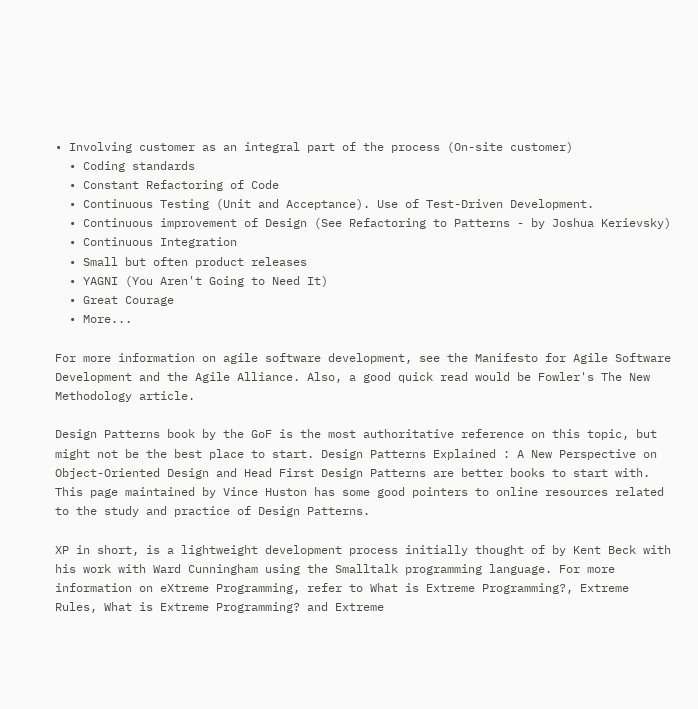• Involving customer as an integral part of the process (On-site customer)
  • Coding standards
  • Constant Refactoring of Code
  • Continuous Testing (Unit and Acceptance). Use of Test-Driven Development.
  • Continuous improvement of Design (See Refactoring to Patterns - by Joshua Kerievsky)
  • Continuous Integration
  • Small but often product releases
  • YAGNI (You Aren't Going to Need It)
  • Great Courage
  • More...

For more information on agile software development, see the Manifesto for Agile Software Development and the Agile Alliance. Also, a good quick read would be Fowler's The New Methodology article.

Design Patterns book by the GoF is the most authoritative reference on this topic, but might not be the best place to start. Design Patterns Explained : A New Perspective on Object-Oriented Design and Head First Design Patterns are better books to start with. This page maintained by Vince Huston has some good pointers to online resources related to the study and practice of Design Patterns.

XP in short, is a lightweight development process initially thought of by Kent Beck with his work with Ward Cunningham using the Smalltalk programming language. For more information on eXtreme Programming, refer to What is Extreme Programming?, Extreme Rules, What is Extreme Programming? and Extreme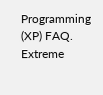Programming (XP) FAQ. Extreme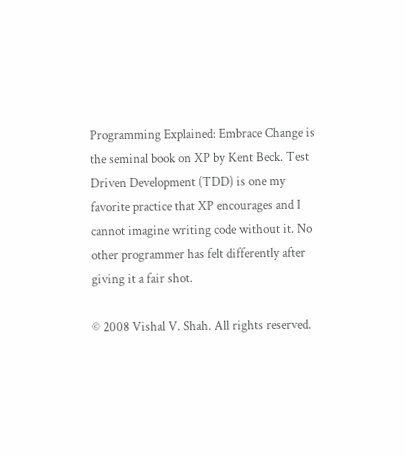Programming Explained: Embrace Change is the seminal book on XP by Kent Beck. Test Driven Development (TDD) is one my favorite practice that XP encourages and I cannot imagine writing code without it. No other programmer has felt differently after giving it a fair shot.

© 2008 Vishal V. Shah. All rights reserved.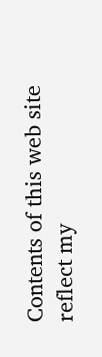Contents of this web site reflect my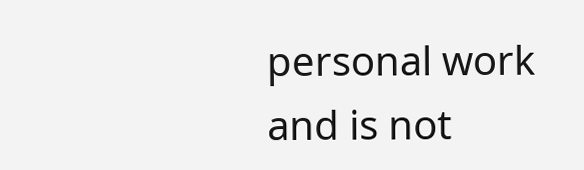personal work and is not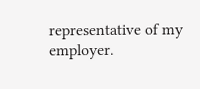representative of my employer.